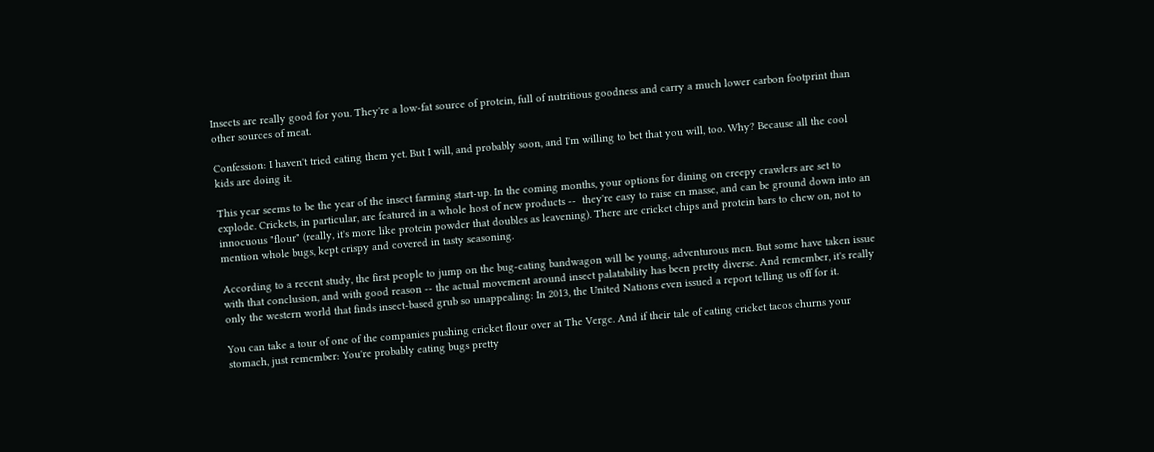Insects are really good for you. They're a low-fat source of protein, full of nutritious goodness and carry a much lower carbon footprint than other sources of meat.

Confession: I haven't tried eating them yet. But I will, and probably soon, and I'm willing to bet that you will, too. Why? Because all the cool kids are doing it.

This year seems to be the year of the insect farming start-up. In the coming months, your options for dining on creepy crawlers are set to explode. Crickets, in particular, are featured in a whole host of new products --  they're easy to raise en masse, and can be ground down into an innocuous "flour" (really, it's more like protein powder that doubles as leavening). There are cricket chips and protein bars to chew on, not to mention whole bugs, kept crispy and covered in tasty seasoning.

According to a recent study, the first people to jump on the bug-eating bandwagon will be young, adventurous men. But some have taken issue with that conclusion, and with good reason -- the actual movement around insect palatability has been pretty diverse. And remember, it's really only the western world that finds insect-based grub so unappealing: In 2013, the United Nations even issued a report telling us off for it.

You can take a tour of one of the companies pushing cricket flour over at The Verge. And if their tale of eating cricket tacos churns your stomach, just remember: You're probably eating bugs pretty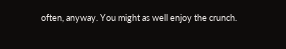often, anyway. You might as well enjoy the crunch.